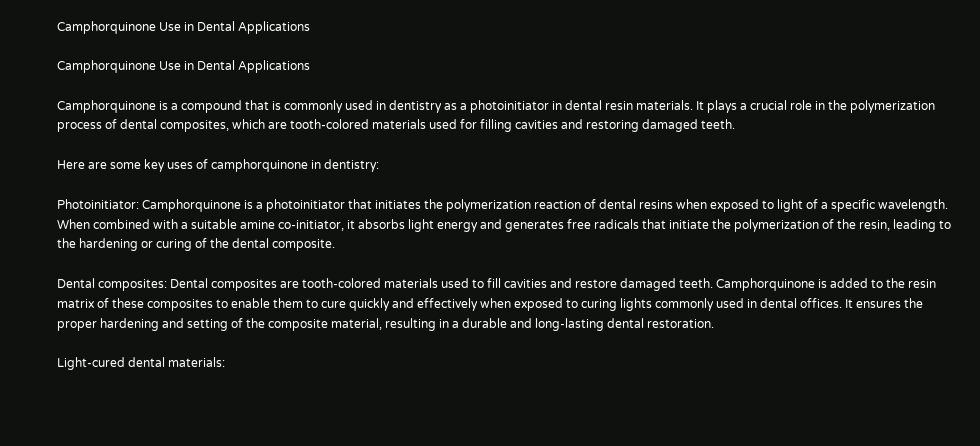Camphorquinone Use in Dental Applications

Camphorquinone Use in Dental Applications

Camphorquinone is a compound that is commonly used in dentistry as a photoinitiator in dental resin materials. It plays a crucial role in the polymerization process of dental composites, which are tooth-colored materials used for filling cavities and restoring damaged teeth.

Here are some key uses of camphorquinone in dentistry:

Photoinitiator: Camphorquinone is a photoinitiator that initiates the polymerization reaction of dental resins when exposed to light of a specific wavelength. When combined with a suitable amine co-initiator, it absorbs light energy and generates free radicals that initiate the polymerization of the resin, leading to the hardening or curing of the dental composite.

Dental composites: Dental composites are tooth-colored materials used to fill cavities and restore damaged teeth. Camphorquinone is added to the resin matrix of these composites to enable them to cure quickly and effectively when exposed to curing lights commonly used in dental offices. It ensures the proper hardening and setting of the composite material, resulting in a durable and long-lasting dental restoration.

Light-cured dental materials: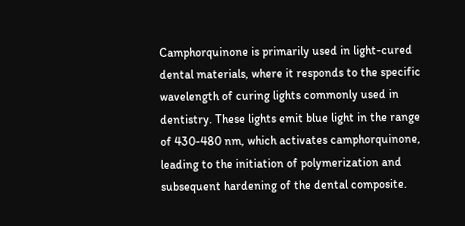Camphorquinone is primarily used in light-cured dental materials, where it responds to the specific wavelength of curing lights commonly used in dentistry. These lights emit blue light in the range of 430-480 nm, which activates camphorquinone, leading to the initiation of polymerization and subsequent hardening of the dental composite.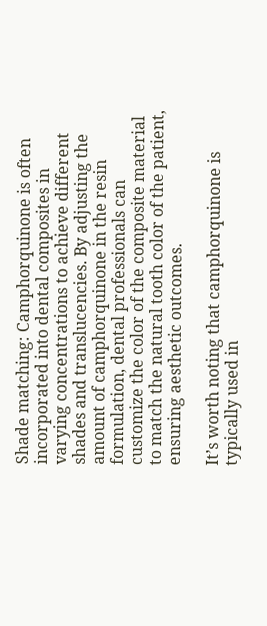Shade matching: Camphorquinone is often incorporated into dental composites in varying concentrations to achieve different shades and translucencies. By adjusting the amount of camphorquinone in the resin formulation, dental professionals can customize the color of the composite material to match the natural tooth color of the patient, ensuring aesthetic outcomes.

It’s worth noting that camphorquinone is typically used in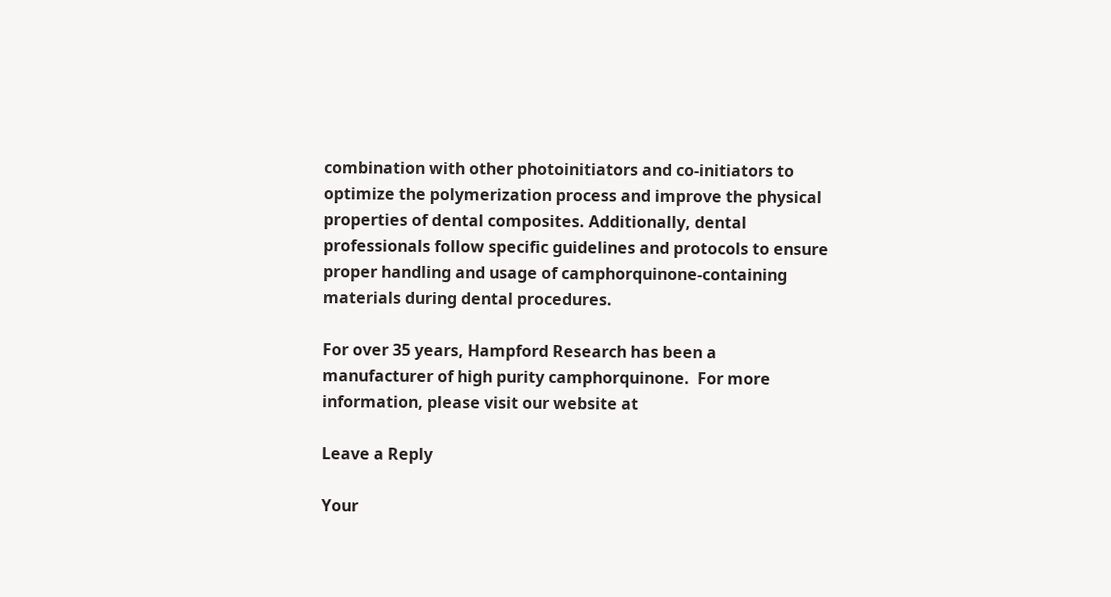combination with other photoinitiators and co-initiators to optimize the polymerization process and improve the physical properties of dental composites. Additionally, dental professionals follow specific guidelines and protocols to ensure proper handling and usage of camphorquinone-containing materials during dental procedures.

For over 35 years, Hampford Research has been a manufacturer of high purity camphorquinone.  For more information, please visit our website at

Leave a Reply

Your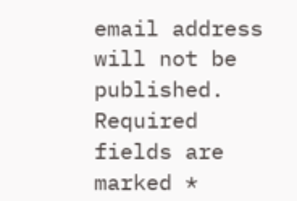email address will not be published. Required fields are marked *